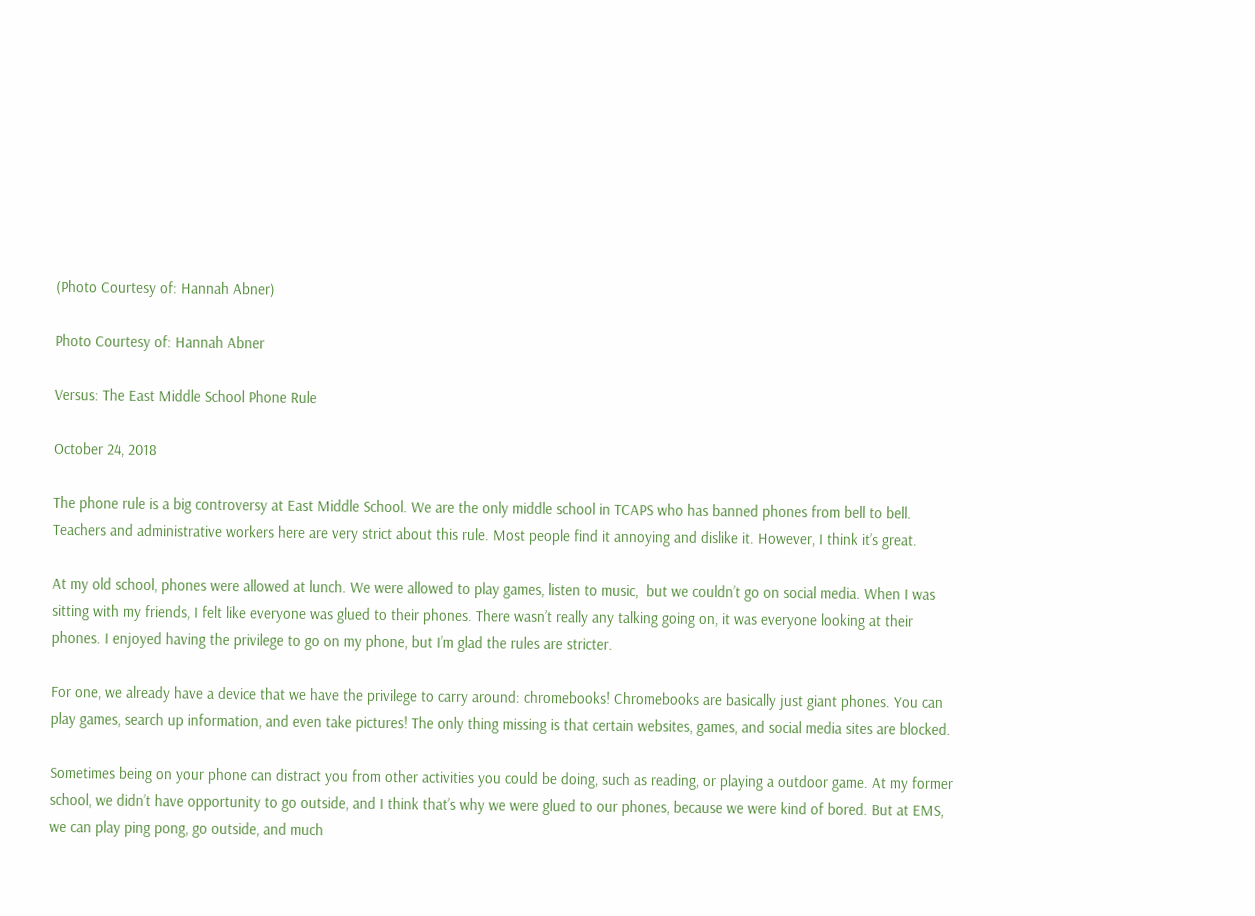(Photo Courtesy of: Hannah Abner)

Photo Courtesy of: Hannah Abner

Versus: The East Middle School Phone Rule

October 24, 2018

The phone rule is a big controversy at East Middle School. We are the only middle school in TCAPS who has banned phones from bell to bell. Teachers and administrative workers here are very strict about this rule. Most people find it annoying and dislike it. However, I think it’s great.

At my old school, phones were allowed at lunch. We were allowed to play games, listen to music,  but we couldn’t go on social media. When I was sitting with my friends, I felt like everyone was glued to their phones. There wasn’t really any talking going on, it was everyone looking at their phones. I enjoyed having the privilege to go on my phone, but I’m glad the rules are stricter.

For one, we already have a device that we have the privilege to carry around: chromebooks! Chromebooks are basically just giant phones. You can play games, search up information, and even take pictures! The only thing missing is that certain websites, games, and social media sites are blocked.

Sometimes being on your phone can distract you from other activities you could be doing, such as reading, or playing a outdoor game. At my former school, we didn’t have opportunity to go outside, and I think that’s why we were glued to our phones, because we were kind of bored. But at EMS, we can play ping pong, go outside, and much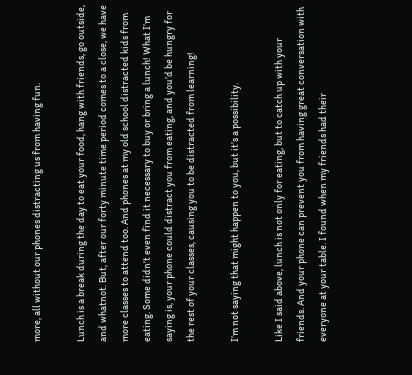more, all without our phones distracting us from having fun.

Lunch is a break during the day to eat your food, hang with friends, go outside, and whatnot. But, after our forty minute time period comes to a close, we have more classes to attend too. And phones at my old school distracted kids from eating. Some didn’t even find it necessary to buy or bring a lunch! What I’m saying is, your phone could distract you from eating, and you’d be hungry for the rest of your classes, causing you to be distracted from learning!

I’m not saying that might happen to you, but it’s a possibility.

Like I said above, lunch is not only for eating, but to catch up with your friends. And your phone can prevent you from having great conversation with everyone at your table. I found when my friends had their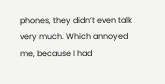phones, they didn’t even talk very much. Which annoyed me, because I had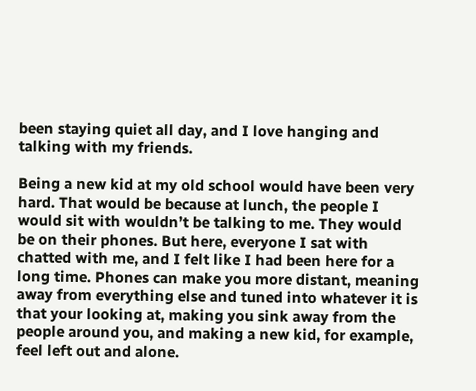been staying quiet all day, and I love hanging and talking with my friends.

Being a new kid at my old school would have been very hard. That would be because at lunch, the people I would sit with wouldn’t be talking to me. They would be on their phones. But here, everyone I sat with chatted with me, and I felt like I had been here for a long time. Phones can make you more distant, meaning away from everything else and tuned into whatever it is that your looking at, making you sink away from the people around you, and making a new kid, for example, feel left out and alone.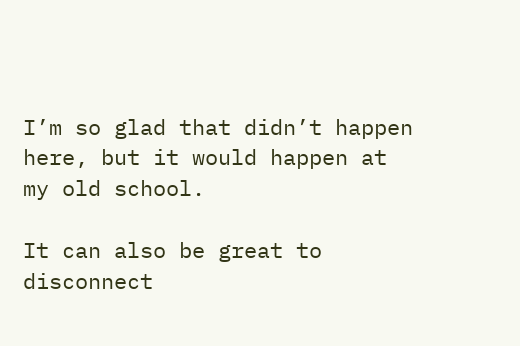I’m so glad that didn’t happen here, but it would happen at my old school.

It can also be great to disconnect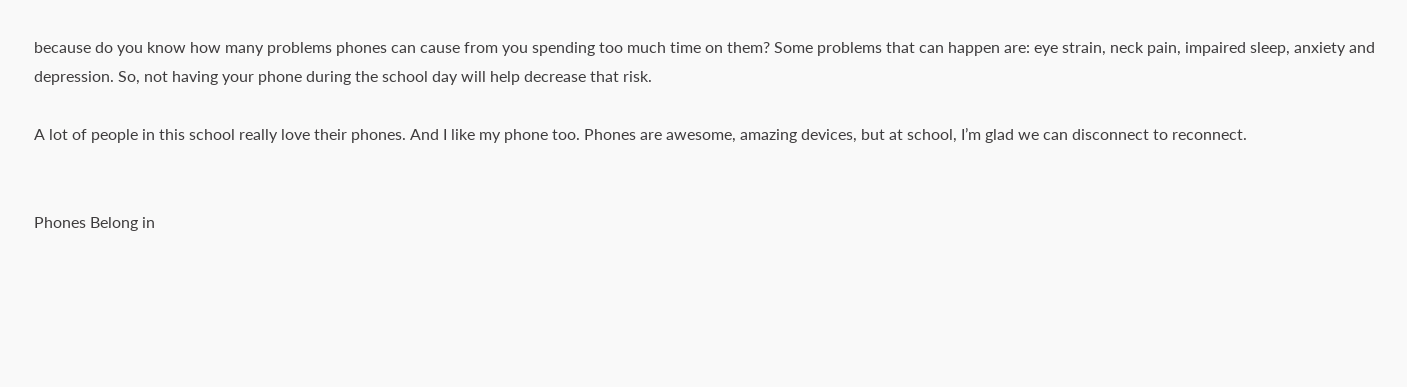because do you know how many problems phones can cause from you spending too much time on them? Some problems that can happen are: eye strain, neck pain, impaired sleep, anxiety and depression. So, not having your phone during the school day will help decrease that risk.

A lot of people in this school really love their phones. And I like my phone too. Phones are awesome, amazing devices, but at school, I’m glad we can disconnect to reconnect.


Phones Belong in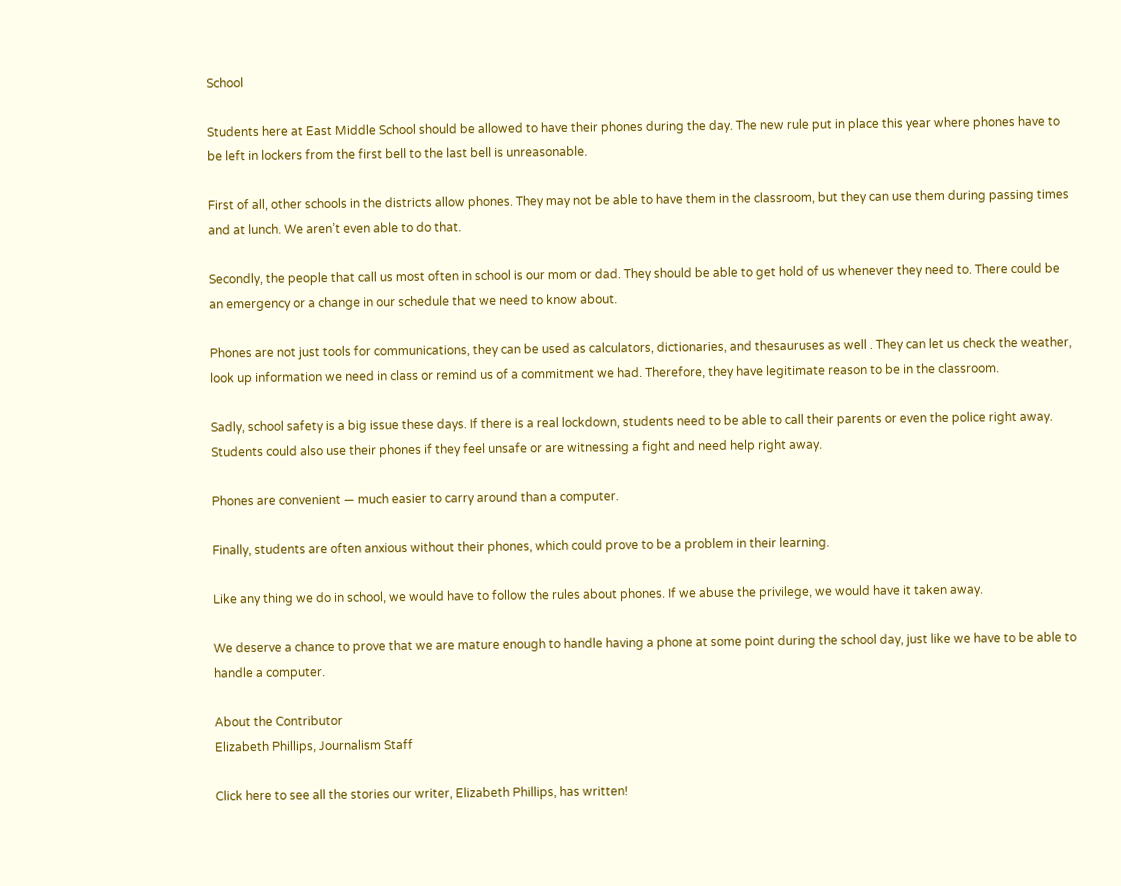School

Students here at East Middle School should be allowed to have their phones during the day. The new rule put in place this year where phones have to be left in lockers from the first bell to the last bell is unreasonable.

First of all, other schools in the districts allow phones. They may not be able to have them in the classroom, but they can use them during passing times and at lunch. We aren’t even able to do that.

Secondly, the people that call us most often in school is our mom or dad. They should be able to get hold of us whenever they need to. There could be an emergency or a change in our schedule that we need to know about.

Phones are not just tools for communications, they can be used as calculators, dictionaries, and thesauruses as well . They can let us check the weather, look up information we need in class or remind us of a commitment we had. Therefore, they have legitimate reason to be in the classroom.

Sadly, school safety is a big issue these days. If there is a real lockdown, students need to be able to call their parents or even the police right away. Students could also use their phones if they feel unsafe or are witnessing a fight and need help right away.

Phones are convenient — much easier to carry around than a computer.

Finally, students are often anxious without their phones, which could prove to be a problem in their learning.

Like any thing we do in school, we would have to follow the rules about phones. If we abuse the privilege, we would have it taken away.

We deserve a chance to prove that we are mature enough to handle having a phone at some point during the school day, just like we have to be able to handle a computer.

About the Contributor
Elizabeth Phillips, Journalism Staff

Click here to see all the stories our writer, Elizabeth Phillips, has written!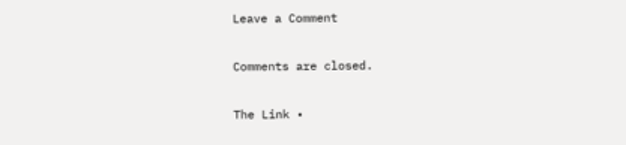Leave a Comment

Comments are closed.

The Link •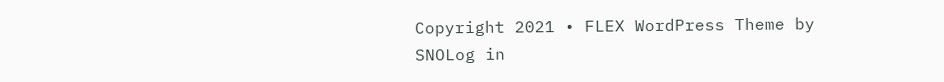Copyright 2021 • FLEX WordPress Theme by SNOLog in